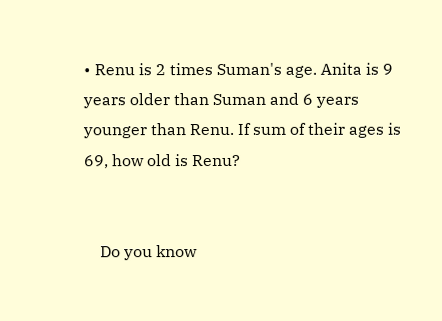• Renu is 2 times Suman's age. Anita is 9 years older than Suman and 6 years younger than Renu. If sum of their ages is 69, how old is Renu?


    Do you know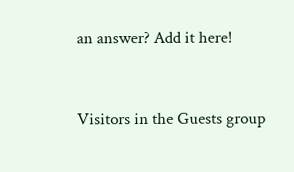an answer? Add it here!


Visitors in the Guests group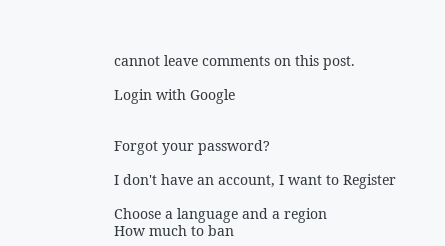cannot leave comments on this post.

Login with Google


Forgot your password?

I don't have an account, I want to Register

Choose a language and a region
How much to ban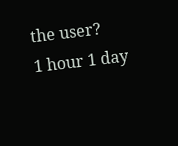the user?
1 hour 1 day